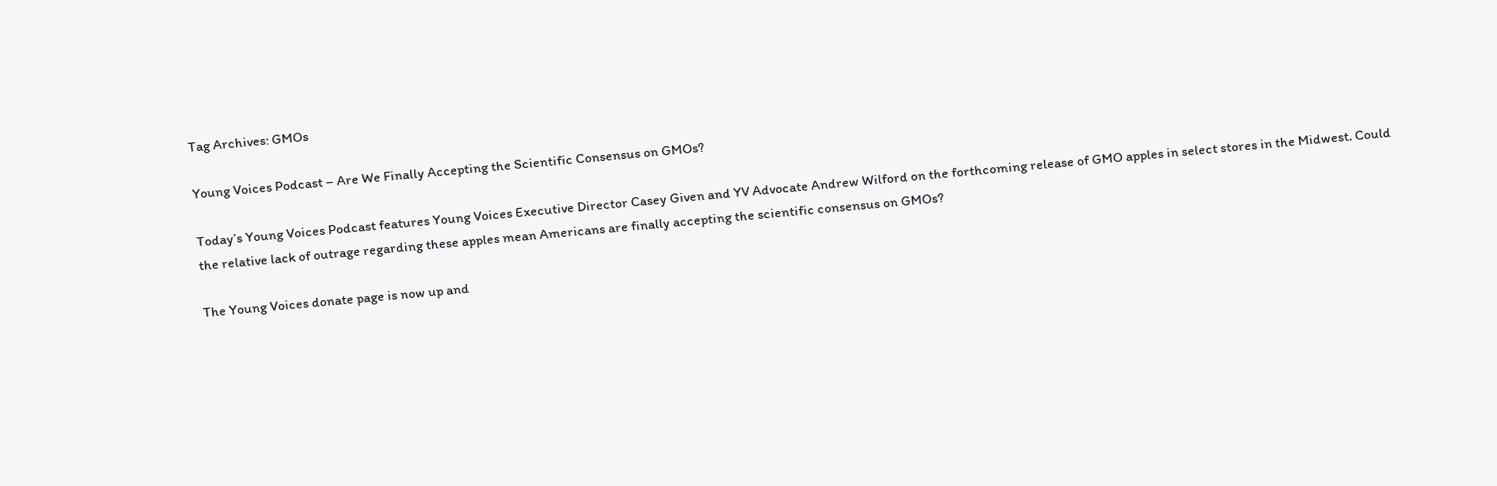Tag Archives: GMOs

Young Voices Podcast – Are We Finally Accepting the Scientific Consensus on GMOs?

Today’s Young Voices Podcast features Young Voices Executive Director Casey Given and YV Advocate Andrew Wilford on the forthcoming release of GMO apples in select stores in the Midwest. Could the relative lack of outrage regarding these apples mean Americans are finally accepting the scientific consensus on GMOs?

The Young Voices donate page is now up and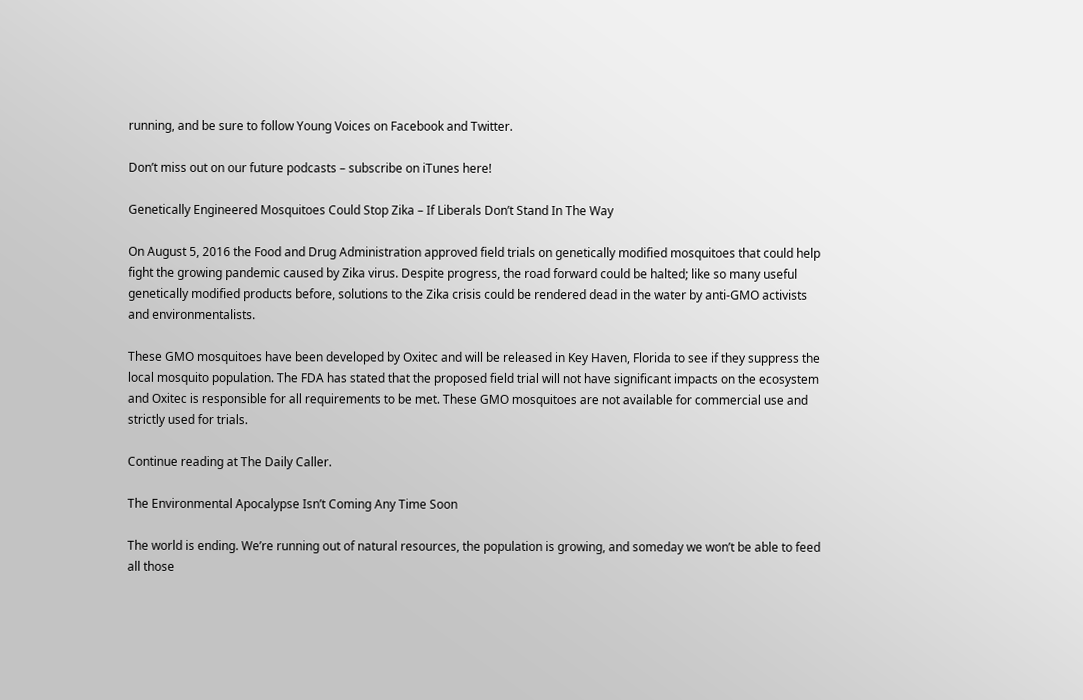running, and be sure to follow Young Voices on Facebook and Twitter.

Don’t miss out on our future podcasts – subscribe on iTunes here!

Genetically Engineered Mosquitoes Could Stop Zika – If Liberals Don’t Stand In The Way

On August 5, 2016 the Food and Drug Administration approved field trials on genetically modified mosquitoes that could help fight the growing pandemic caused by Zika virus. Despite progress, the road forward could be halted; like so many useful genetically modified products before, solutions to the Zika crisis could be rendered dead in the water by anti-GMO activists and environmentalists.

These GMO mosquitoes have been developed by Oxitec and will be released in Key Haven, Florida to see if they suppress the local mosquito population. The FDA has stated that the proposed field trial will not have significant impacts on the ecosystem and Oxitec is responsible for all requirements to be met. These GMO mosquitoes are not available for commercial use and strictly used for trials.

Continue reading at The Daily Caller.

The Environmental Apocalypse Isn’t Coming Any Time Soon

The world is ending. We’re running out of natural resources, the population is growing, and someday we won’t be able to feed all those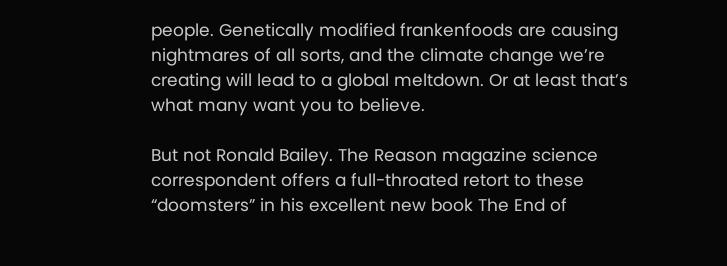people. Genetically modified frankenfoods are causing nightmares of all sorts, and the climate change we’re creating will lead to a global meltdown. Or at least that’s what many want you to believe.

But not Ronald Bailey. The Reason magazine science correspondent offers a full-throated retort to these “doomsters” in his excellent new book The End of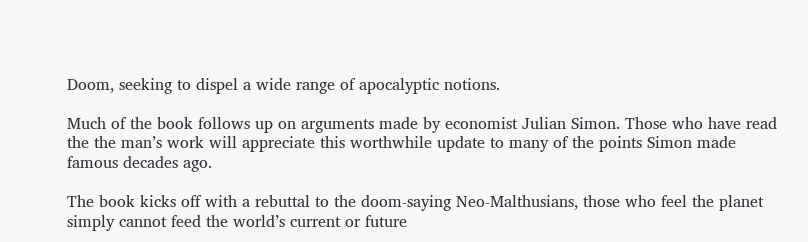Doom, seeking to dispel a wide range of apocalyptic notions.

Much of the book follows up on arguments made by economist Julian Simon. Those who have read the the man’s work will appreciate this worthwhile update to many of the points Simon made famous decades ago.

The book kicks off with a rebuttal to the doom-saying Neo-Malthusians, those who feel the planet simply cannot feed the world’s current or future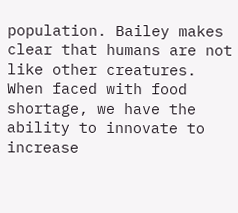population. Bailey makes clear that humans are not like other creatures. When faced with food shortage, we have the ability to innovate to increase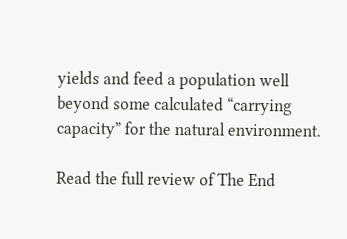yields and feed a population well beyond some calculated “carrying capacity” for the natural environment.

Read the full review of The End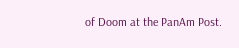of Doom at the PanAm Post.